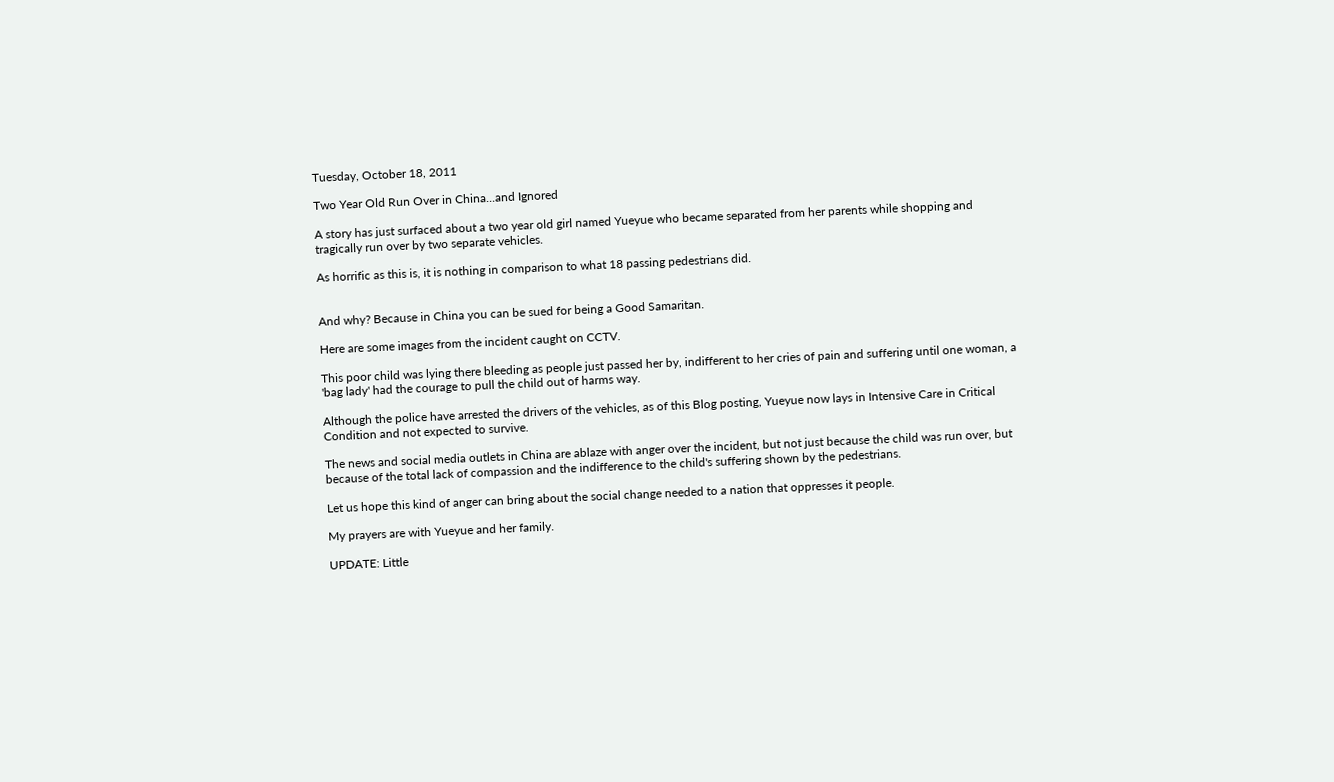Tuesday, October 18, 2011

Two Year Old Run Over in China...and Ignored

A story has just surfaced about a two year old girl named Yueyue who became separated from her parents while shopping and tragically run over by two separate vehicles.

As horrific as this is, it is nothing in comparison to what 18 passing pedestrians did.


And why? Because in China you can be sued for being a Good Samaritan.

Here are some images from the incident caught on CCTV.

This poor child was lying there bleeding as people just passed her by, indifferent to her cries of pain and suffering until one woman, a 'bag lady' had the courage to pull the child out of harms way.

Although the police have arrested the drivers of the vehicles, as of this Blog posting, Yueyue now lays in Intensive Care in Critical Condition and not expected to survive.

The news and social media outlets in China are ablaze with anger over the incident, but not just because the child was run over, but because of the total lack of compassion and the indifference to the child's suffering shown by the pedestrians.

Let us hope this kind of anger can bring about the social change needed to a nation that oppresses it people.

My prayers are with Yueyue and her family.

UPDATE: Little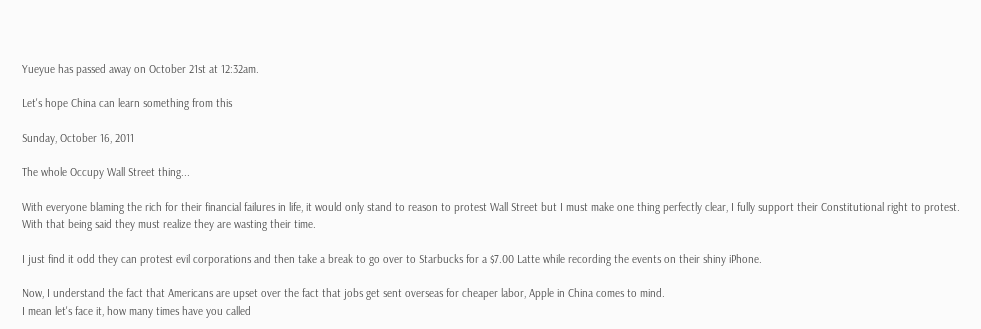Yueyue has passed away on October 21st at 12:32am.

Let's hope China can learn something from this

Sunday, October 16, 2011

The whole Occupy Wall Street thing...

With everyone blaming the rich for their financial failures in life, it would only stand to reason to protest Wall Street but I must make one thing perfectly clear, I fully support their Constitutional right to protest. With that being said they must realize they are wasting their time.

I just find it odd they can protest evil corporations and then take a break to go over to Starbucks for a $7.00 Latte while recording the events on their shiny iPhone.

Now, I understand the fact that Americans are upset over the fact that jobs get sent overseas for cheaper labor, Apple in China comes to mind.
I mean let's face it, how many times have you called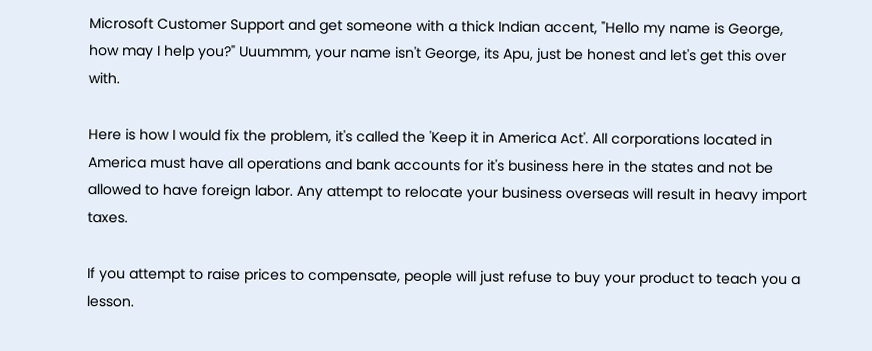Microsoft Customer Support and get someone with a thick Indian accent, "Hello my name is George, how may I help you?" Uuummm, your name isn't George, its Apu, just be honest and let's get this over with.

Here is how I would fix the problem, it's called the 'Keep it in America Act'. All corporations located in America must have all operations and bank accounts for it's business here in the states and not be allowed to have foreign labor. Any attempt to relocate your business overseas will result in heavy import taxes.

If you attempt to raise prices to compensate, people will just refuse to buy your product to teach you a lesson.